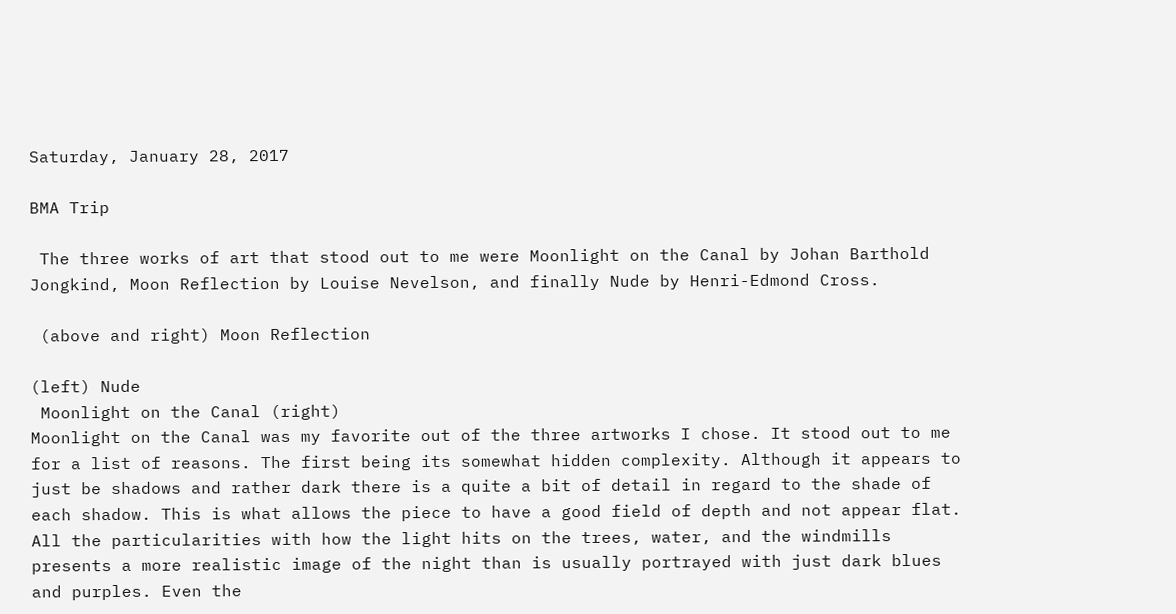Saturday, January 28, 2017

BMA Trip

 The three works of art that stood out to me were Moonlight on the Canal by Johan Barthold Jongkind, Moon Reflection by Louise Nevelson, and finally Nude by Henri-Edmond Cross.

 (above and right) Moon Reflection

(left) Nude
 Moonlight on the Canal (right)
Moonlight on the Canal was my favorite out of the three artworks I chose. It stood out to me for a list of reasons. The first being its somewhat hidden complexity. Although it appears to just be shadows and rather dark there is a quite a bit of detail in regard to the shade of each shadow. This is what allows the piece to have a good field of depth and not appear flat. All the particularities with how the light hits on the trees, water, and the windmills presents a more realistic image of the night than is usually portrayed with just dark blues and purples. Even the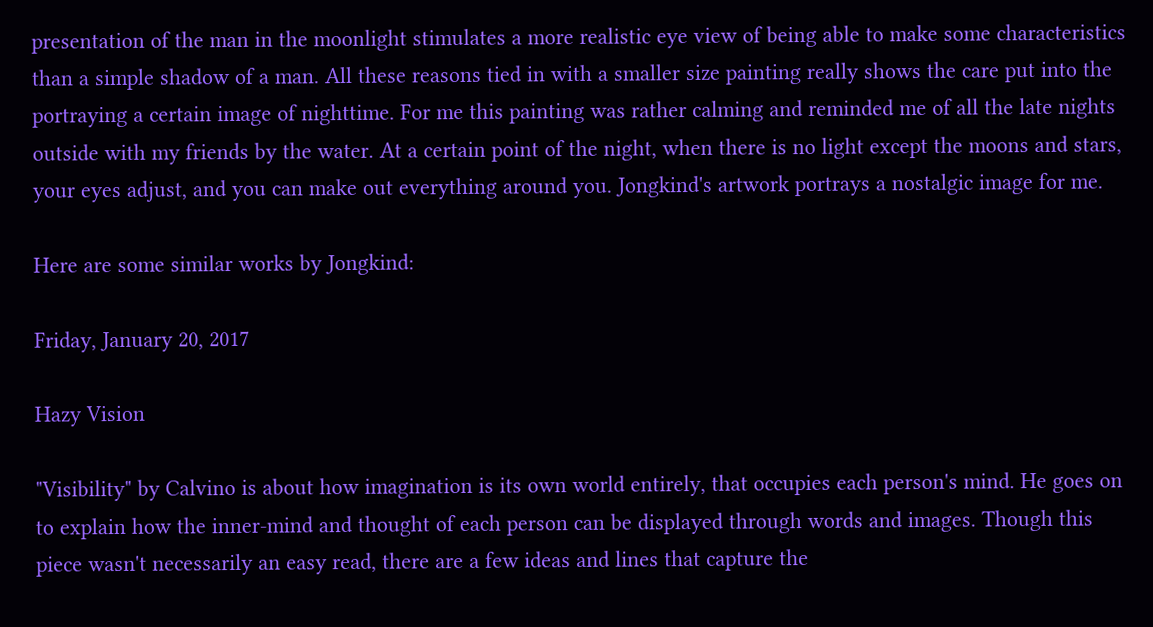presentation of the man in the moonlight stimulates a more realistic eye view of being able to make some characteristics than a simple shadow of a man. All these reasons tied in with a smaller size painting really shows the care put into the portraying a certain image of nighttime. For me this painting was rather calming and reminded me of all the late nights outside with my friends by the water. At a certain point of the night, when there is no light except the moons and stars, your eyes adjust, and you can make out everything around you. Jongkind's artwork portrays a nostalgic image for me.

Here are some similar works by Jongkind:

Friday, January 20, 2017

Hazy Vision

"Visibility" by Calvino is about how imagination is its own world entirely, that occupies each person's mind. He goes on to explain how the inner-mind and thought of each person can be displayed through words and images. Though this piece wasn't necessarily an easy read, there are a few ideas and lines that capture the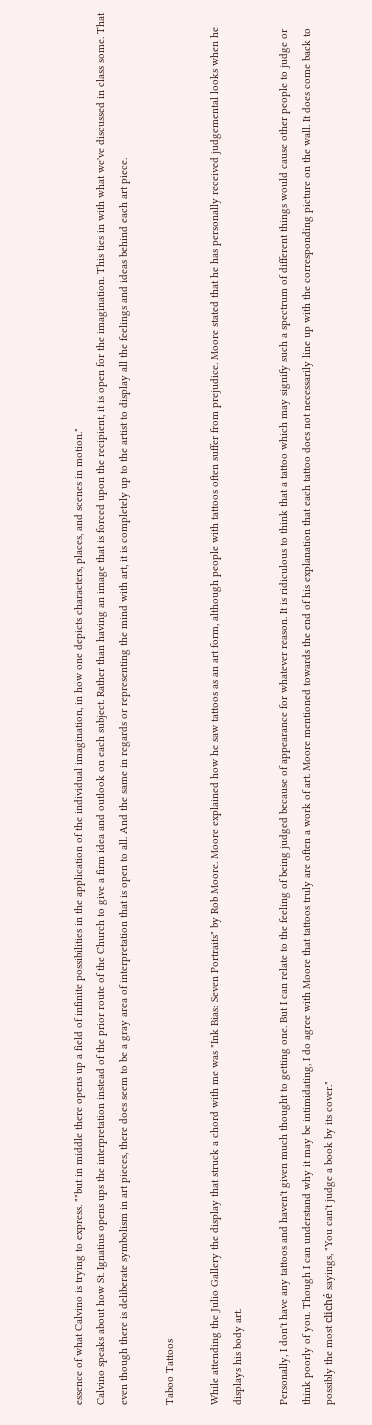essence of what Calvino is trying to express. ""but in middle there opens up a field of infinite possibilities in the application of the individual imagination, in how one depicts characters, places, and scenes in motion."
Calvino speaks about how St. Ignatius opens ups the interpretation instead of the prior route of the Church to give a firm idea and outlook on each subject. Rather than having an image that is forced upon the recipient, it is open for the imagination. This ties in with what we've discussed in class some. That even though there is deliberate symbolism in art pieces, there does seem to be a gray area of interpretation that is open to all. And the same in regards or representing the mind with art, it is completely up to the artist to display all the feelings and ideas behind each art piece.

Taboo Tattoos

While attending the Julio Gallery the display that struck a chord with me was "Ink Bias: Seven Portraits" by Rob Moore. Moore explained how he saw tattoos as an art form, although people with tattoos often suffer from prejudice. Moore stated that he has personally received judgemental looks when he displays his body art.

Personally, I don't have any tattoos and haven't given much thought to getting one. But I can relate to the feeling of being judged because of appearance for whatever reason. It is ridiculous to think that a tattoo which may signify such a spectrum of different things would cause other people to judge or think poorly of you. Though I can understand why it may be intimidating, I do agree with Moore that tattoos truly are often a work of art. Moore mentioned towards the end of his explanation that each tattoo does not necessarily line up with the corresponding picture on the wall. It does come back to possibly the most cliché sayings, "You can't judge a book by its cover."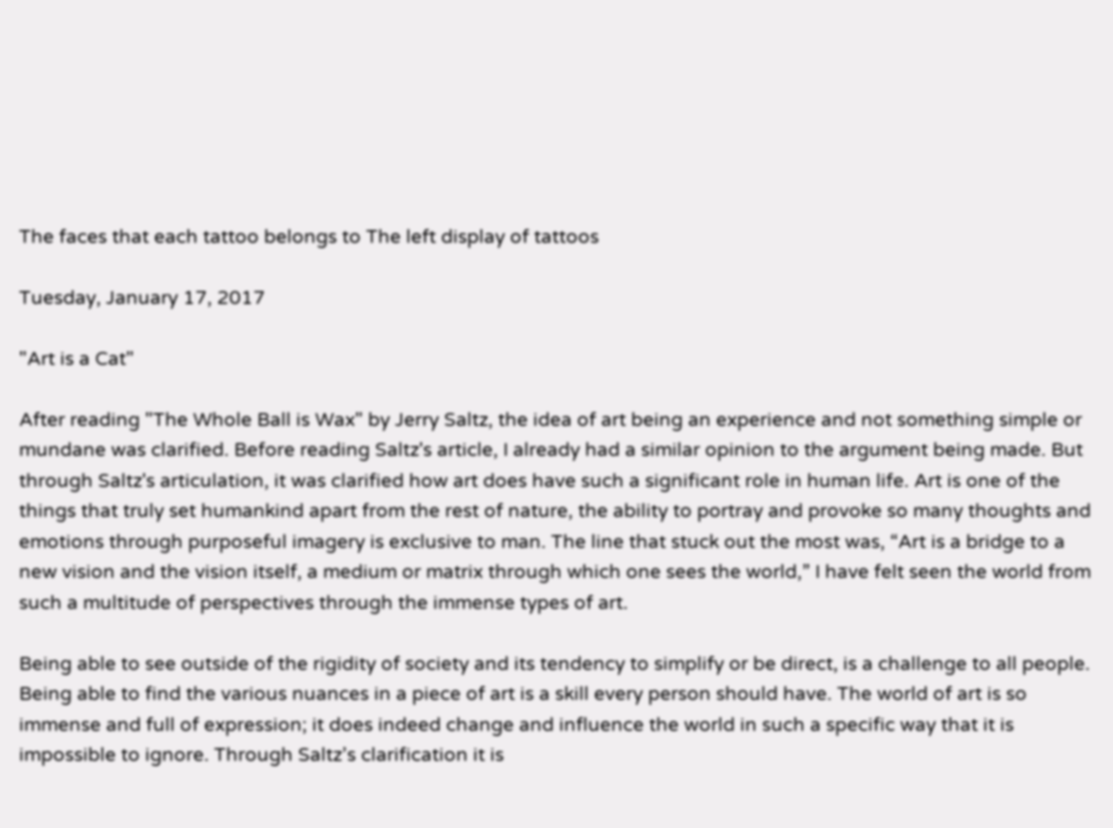The faces that each tattoo belongs to The left display of tattoos

Tuesday, January 17, 2017

"Art is a Cat"

After reading "The Whole Ball is Wax" by Jerry Saltz, the idea of art being an experience and not something simple or mundane was clarified. Before reading Saltz's article, I already had a similar opinion to the argument being made. But through Saltz's articulation, it was clarified how art does have such a significant role in human life. Art is one of the things that truly set humankind apart from the rest of nature, the ability to portray and provoke so many thoughts and emotions through purposeful imagery is exclusive to man. The line that stuck out the most was, “Art is a bridge to a new vision and the vision itself, a medium or matrix through which one sees the world,” I have felt seen the world from such a multitude of perspectives through the immense types of art.

Being able to see outside of the rigidity of society and its tendency to simplify or be direct, is a challenge to all people. Being able to find the various nuances in a piece of art is a skill every person should have. The world of art is so immense and full of expression; it does indeed change and influence the world in such a specific way that it is impossible to ignore. Through Saltz’s clarification it is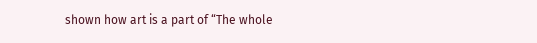shown how art is a part of “The whole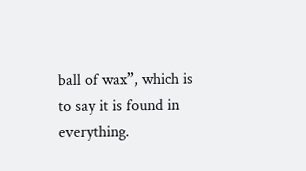ball of wax”, which is to say it is found in everything.